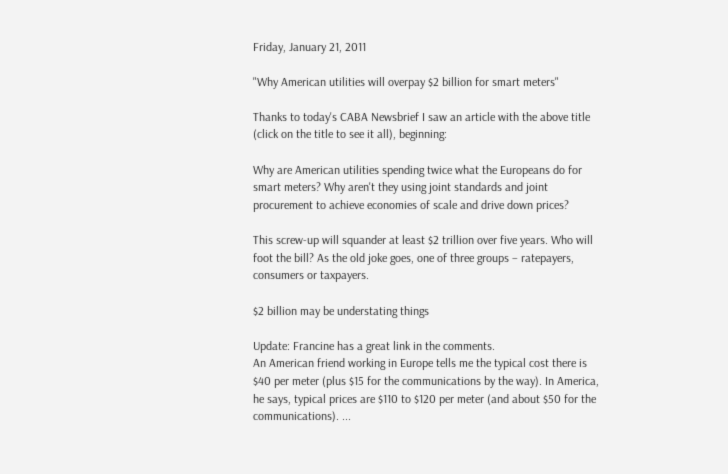Friday, January 21, 2011

"Why American utilities will overpay $2 billion for smart meters"

Thanks to today's CABA Newsbrief I saw an article with the above title (click on the title to see it all), beginning:

Why are American utilities spending twice what the Europeans do for smart meters? Why aren't they using joint standards and joint procurement to achieve economies of scale and drive down prices?

This screw-up will squander at least $2 trillion over five years. Who will foot the bill? As the old joke goes, one of three groups – ratepayers, consumers or taxpayers.

$2 billion may be understating things

Update: Francine has a great link in the comments.
An American friend working in Europe tells me the typical cost there is $40 per meter (plus $15 for the communications by the way). In America, he says, typical prices are $110 to $120 per meter (and about $50 for the communications). ...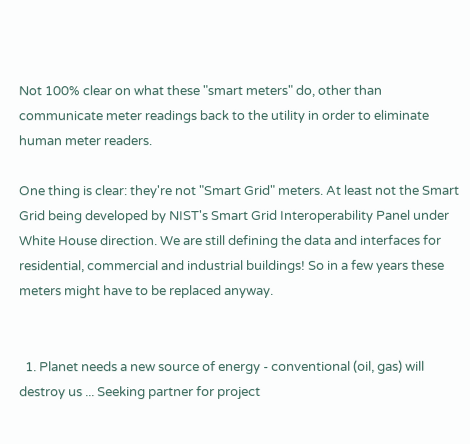Not 100% clear on what these "smart meters" do, other than communicate meter readings back to the utility in order to eliminate human meter readers.

One thing is clear: they're not "Smart Grid" meters. At least not the Smart Grid being developed by NIST's Smart Grid Interoperability Panel under White House direction. We are still defining the data and interfaces for residential, commercial and industrial buildings! So in a few years these meters might have to be replaced anyway.


  1. Planet needs a new source of energy - conventional (oil, gas) will destroy us ... Seeking partner for project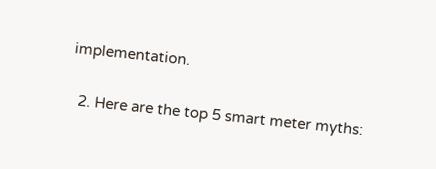implementation.

  2. Here are the top 5 smart meter myths: